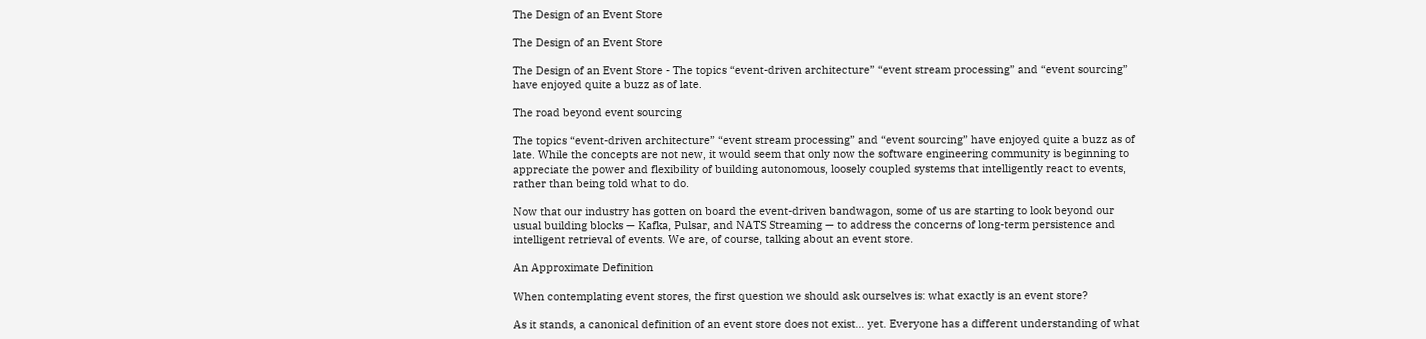The Design of an Event Store

The Design of an Event Store

The Design of an Event Store - The topics “event-driven architecture” “event stream processing” and “event sourcing” have enjoyed quite a buzz as of late.

The road beyond event sourcing

The topics “event-driven architecture” “event stream processing” and “event sourcing” have enjoyed quite a buzz as of late. While the concepts are not new, it would seem that only now the software engineering community is beginning to appreciate the power and flexibility of building autonomous, loosely coupled systems that intelligently react to events, rather than being told what to do.

Now that our industry has gotten on board the event-driven bandwagon, some of us are starting to look beyond our usual building blocks — Kafka, Pulsar, and NATS Streaming — to address the concerns of long-term persistence and intelligent retrieval of events. We are, of course, talking about an event store.

An Approximate Definition

When contemplating event stores, the first question we should ask ourselves is: what exactly is an event store?

As it stands, a canonical definition of an event store does not exist… yet. Everyone has a different understanding of what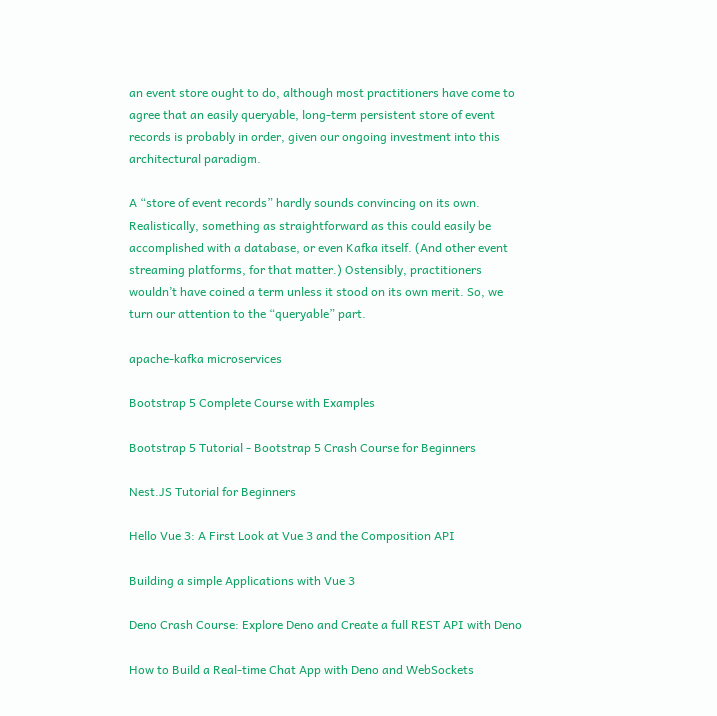an event store ought to do, although most practitioners have come to agree that an easily queryable, long-term persistent store of event records is probably in order, given our ongoing investment into this architectural paradigm.

A “store of event records” hardly sounds convincing on its own. Realistically, something as straightforward as this could easily be accomplished with a database, or even Kafka itself. (And other event streaming platforms, for that matter.) Ostensibly, practitioners wouldn’t have coined a term unless it stood on its own merit. So, we turn our attention to the “queryable” part.

apache-kafka microservices

Bootstrap 5 Complete Course with Examples

Bootstrap 5 Tutorial - Bootstrap 5 Crash Course for Beginners

Nest.JS Tutorial for Beginners

Hello Vue 3: A First Look at Vue 3 and the Composition API

Building a simple Applications with Vue 3

Deno Crash Course: Explore Deno and Create a full REST API with Deno

How to Build a Real-time Chat App with Deno and WebSockets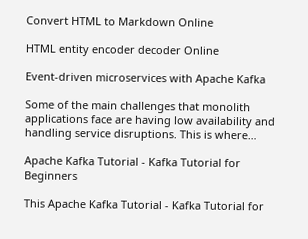Convert HTML to Markdown Online

HTML entity encoder decoder Online

Event-driven microservices with Apache Kafka

Some of the main challenges that monolith applications face are having low availability and handling service disruptions. This is where…

Apache Kafka Tutorial - Kafka Tutorial for Beginners

This Apache Kafka Tutorial - Kafka Tutorial for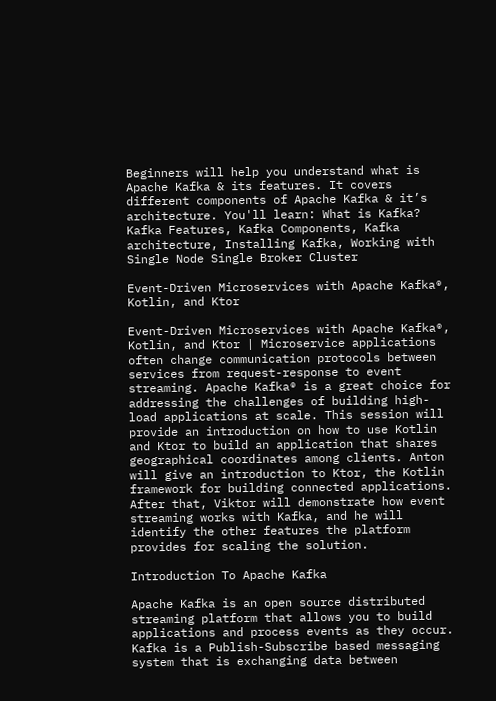Beginners will help you understand what is Apache Kafka & its features. It covers different components of Apache Kafka & it’s architecture. You'll learn: What is Kafka? Kafka Features, Kafka Components, Kafka architecture, Installing Kafka, Working with Single Node Single Broker Cluster

Event-Driven Microservices with Apache Kafka®, Kotlin, and Ktor

Event-Driven Microservices with Apache Kafka®, Kotlin, and Ktor | Microservice applications often change communication protocols between services from request-response to event streaming. Apache Kafka® is a great choice for addressing the challenges of building high-load applications at scale. This session will provide an introduction on how to use Kotlin and Ktor to build an application that shares geographical coordinates among clients. Anton will give an introduction to Ktor, the Kotlin framework for building connected applications. After that, Viktor will demonstrate how event streaming works with Kafka, and he will identify the other features the platform provides for scaling the solution.

Introduction To Apache Kafka

Apache Kafka is an open source distributed streaming platform that allows you to build applications and process events as they occur. Kafka is a Publish-Subscribe based messaging system that is exchanging data between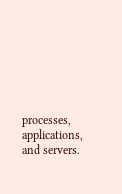processes, applications, and servers.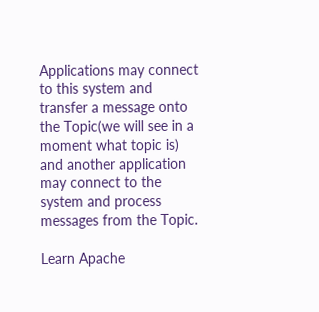Applications may connect to this system and transfer a message onto the Topic(we will see in a moment what topic is) and another application may connect to the system and process messages from the Topic.

Learn Apache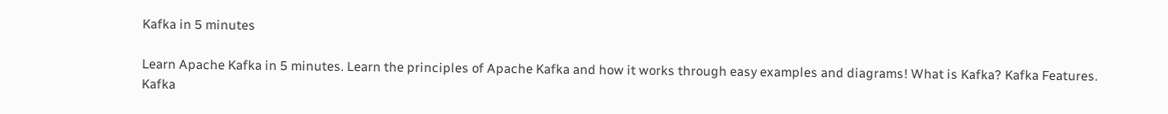Kafka in 5 minutes

Learn Apache Kafka in 5 minutes. Learn the principles of Apache Kafka and how it works through easy examples and diagrams! What is Kafka? Kafka Features. Kafka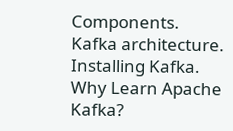Components. Kafka architecture. Installing Kafka. Why Learn Apache Kafka?